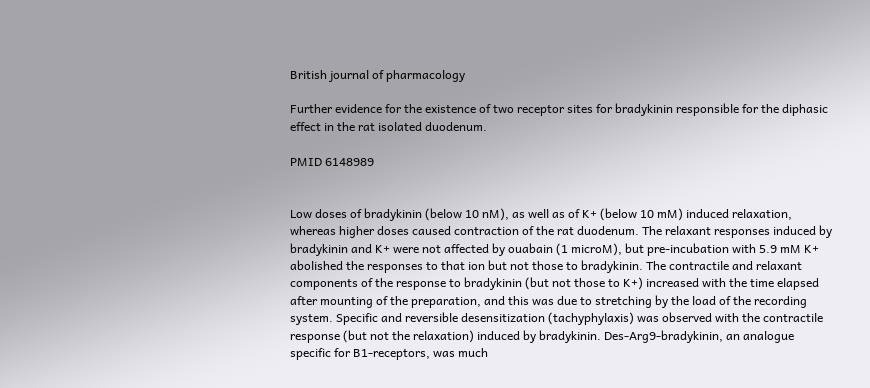British journal of pharmacology

Further evidence for the existence of two receptor sites for bradykinin responsible for the diphasic effect in the rat isolated duodenum.

PMID 6148989


Low doses of bradykinin (below 10 nM), as well as of K+ (below 10 mM) induced relaxation, whereas higher doses caused contraction of the rat duodenum. The relaxant responses induced by bradykinin and K+ were not affected by ouabain (1 microM), but pre-incubation with 5.9 mM K+ abolished the responses to that ion but not those to bradykinin. The contractile and relaxant components of the response to bradykinin (but not those to K+) increased with the time elapsed after mounting of the preparation, and this was due to stretching by the load of the recording system. Specific and reversible desensitization (tachyphylaxis) was observed with the contractile response (but not the relaxation) induced by bradykinin. Des-Arg9-bradykinin, an analogue specific for B1-receptors, was much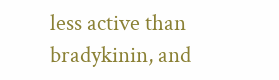less active than bradykinin, and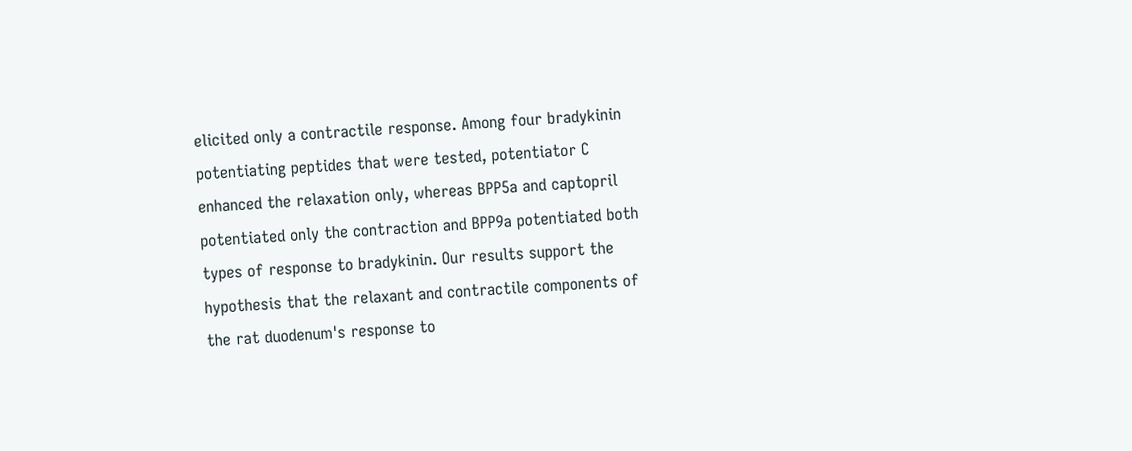elicited only a contractile response. Among four bradykinin potentiating peptides that were tested, potentiator C enhanced the relaxation only, whereas BPP5a and captopril potentiated only the contraction and BPP9a potentiated both types of response to bradykinin. Our results support the hypothesis that the relaxant and contractile components of the rat duodenum's response to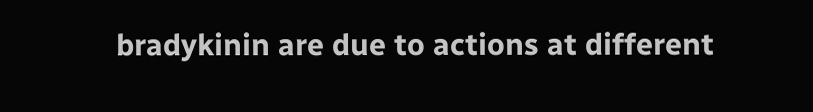bradykinin are due to actions at different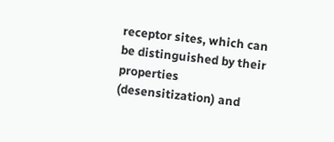receptor sites, which can be distinguished by their properties (desensitization) and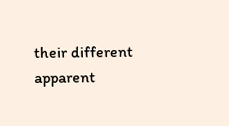their different apparent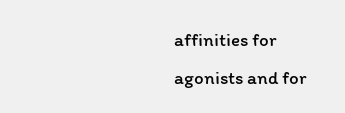affinities for agonists and for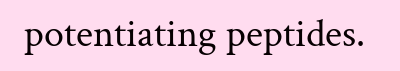potentiating peptides.